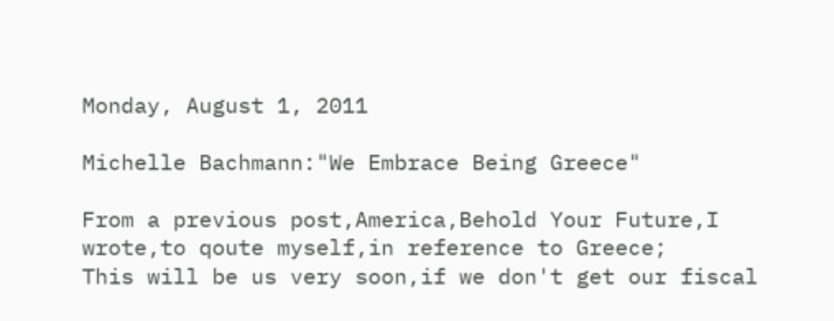Monday, August 1, 2011

Michelle Bachmann:"We Embrace Being Greece"

From a previous post,America,Behold Your Future,I wrote,to qoute myself,in reference to Greece;
This will be us very soon,if we don't get our fiscal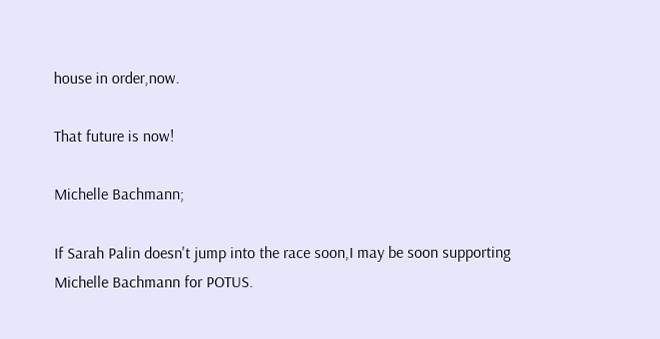house in order,now.

That future is now!

Michelle Bachmann;

If Sarah Palin doesn't jump into the race soon,I may be soon supporting Michelle Bachmann for POTUS.